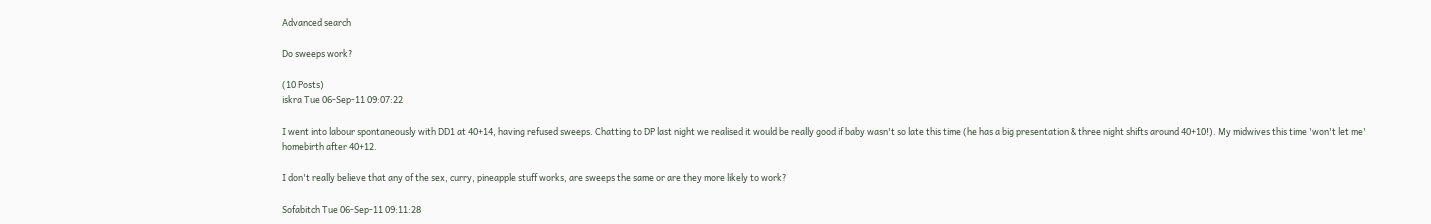Advanced search

Do sweeps work?

(10 Posts)
iskra Tue 06-Sep-11 09:07:22

I went into labour spontaneously with DD1 at 40+14, having refused sweeps. Chatting to DP last night we realised it would be really good if baby wasn't so late this time (he has a big presentation & three night shifts around 40+10!). My midwives this time 'won't let me' homebirth after 40+12.

I don't really believe that any of the sex, curry, pineapple stuff works, are sweeps the same or are they more likely to work?

Sofabitch Tue 06-Sep-11 09:11:28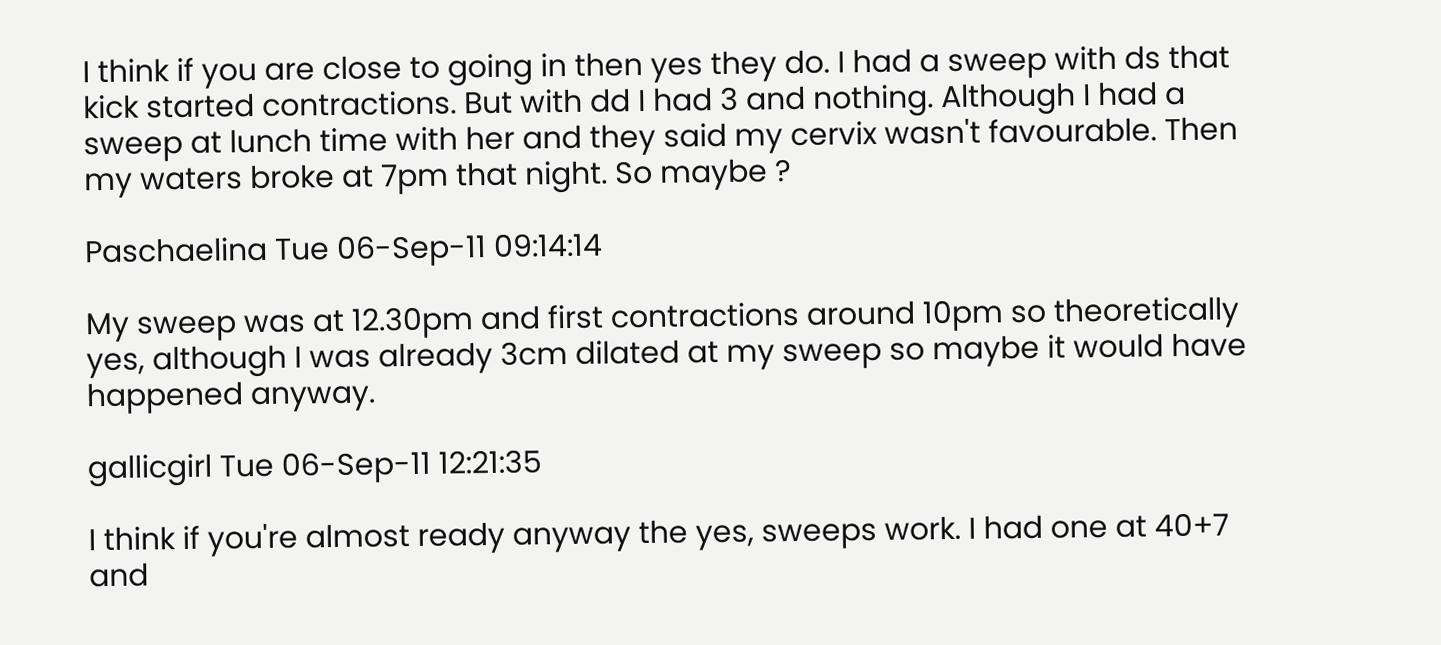I think if you are close to going in then yes they do. I had a sweep with ds that kick started contractions. But with dd I had 3 and nothing. Although I had a sweep at lunch time with her and they said my cervix wasn't favourable. Then my waters broke at 7pm that night. So maybe ?

Paschaelina Tue 06-Sep-11 09:14:14

My sweep was at 12.30pm and first contractions around 10pm so theoretically yes, although I was already 3cm dilated at my sweep so maybe it would have happened anyway.

gallicgirl Tue 06-Sep-11 12:21:35

I think if you're almost ready anyway the yes, sweeps work. I had one at 40+7 and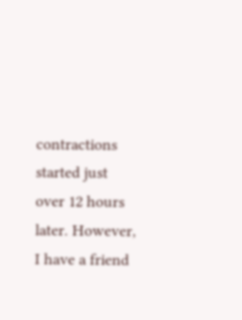contractions started just over 12 hours later. However, I have a friend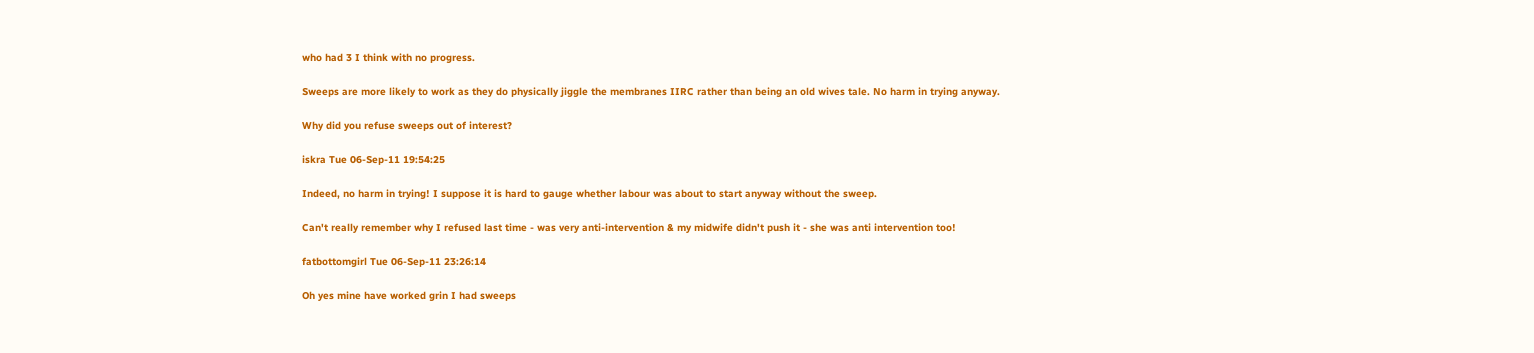who had 3 I think with no progress.

Sweeps are more likely to work as they do physically jiggle the membranes IIRC rather than being an old wives tale. No harm in trying anyway.

Why did you refuse sweeps out of interest?

iskra Tue 06-Sep-11 19:54:25

Indeed, no harm in trying! I suppose it is hard to gauge whether labour was about to start anyway without the sweep.

Can't really remember why I refused last time - was very anti-intervention & my midwife didn't push it - she was anti intervention too!

fatbottomgirl Tue 06-Sep-11 23:26:14

Oh yes mine have worked grin I had sweeps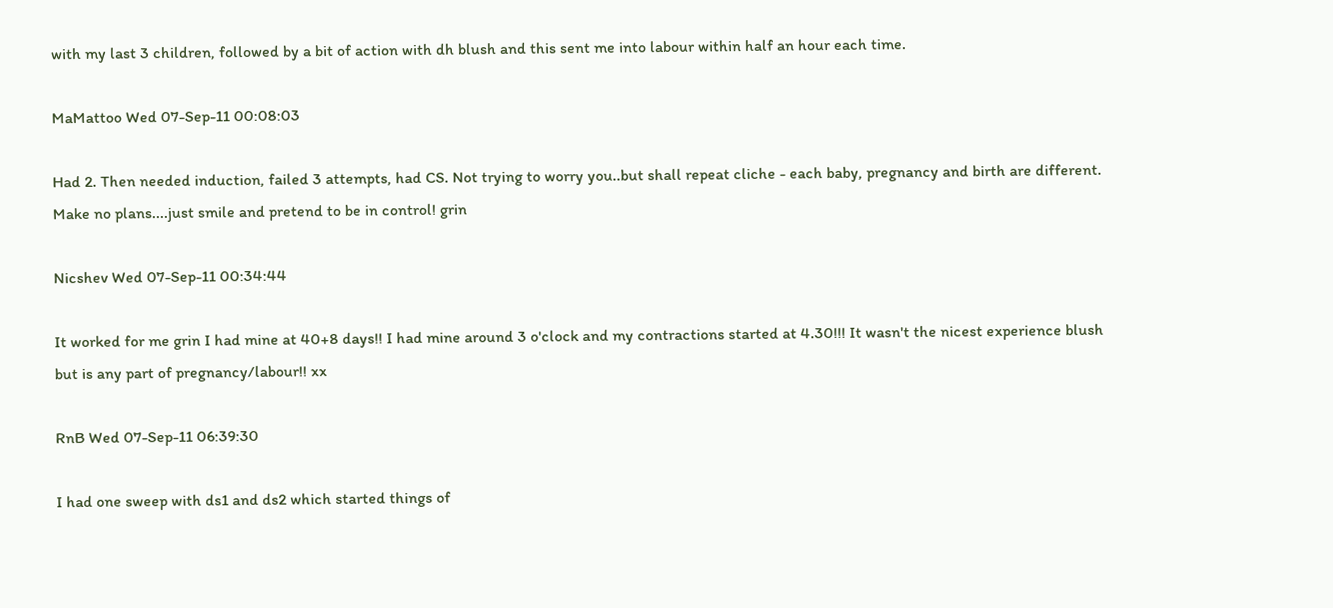with my last 3 children, followed by a bit of action with dh blush and this sent me into labour within half an hour each time.

MaMattoo Wed 07-Sep-11 00:08:03

Had 2. Then needed induction, failed 3 attempts, had CS. Not trying to worry you..but shall repeat cliche - each baby, pregnancy and birth are different. Make no plans....just smile and pretend to be in control! grin

Nicshev Wed 07-Sep-11 00:34:44

It worked for me grin I had mine at 40+8 days!! I had mine around 3 o'clock and my contractions started at 4.30!!! It wasn't the nicest experience blush but is any part of pregnancy/labour!! xx

RnB Wed 07-Sep-11 06:39:30

I had one sweep with ds1 and ds2 which started things of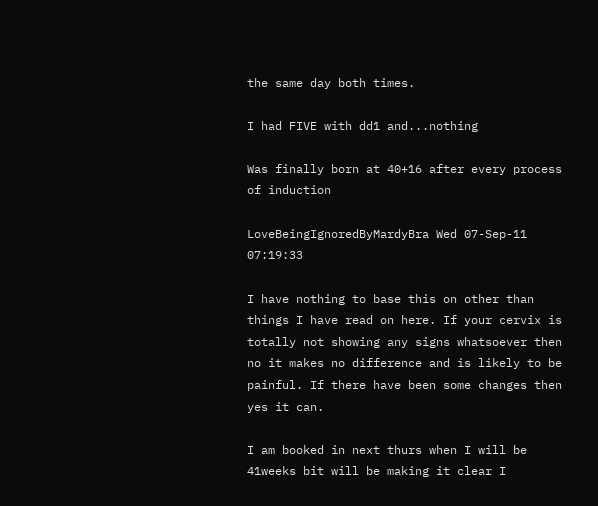the same day both times.

I had FIVE with dd1 and...nothing

Was finally born at 40+16 after every process of induction

LoveBeingIgnoredByMardyBra Wed 07-Sep-11 07:19:33

I have nothing to base this on other than things I have read on here. If your cervix is totally not showing any signs whatsoever then no it makes no difference and is likely to be painful. If there have been some changes then yes it can.

I am booked in next thurs when I will be 41weeks bit will be making it clear I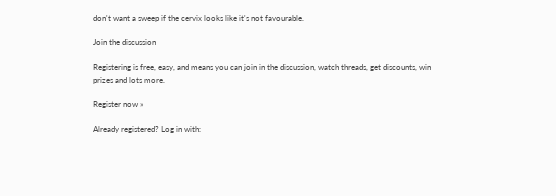don't want a sweep if the cervix looks like it's not favourable.

Join the discussion

Registering is free, easy, and means you can join in the discussion, watch threads, get discounts, win prizes and lots more.

Register now »

Already registered? Log in with: